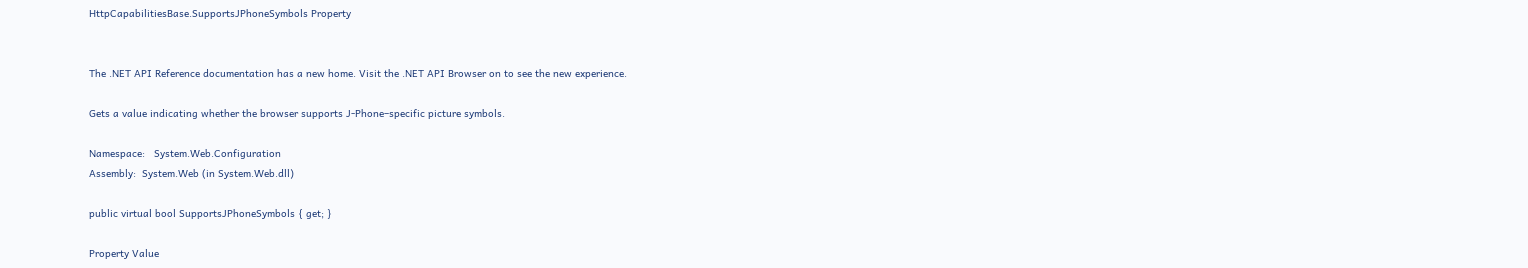HttpCapabilitiesBase.SupportsJPhoneSymbols Property


The .NET API Reference documentation has a new home. Visit the .NET API Browser on to see the new experience.

Gets a value indicating whether the browser supports J-Phone–specific picture symbols.

Namespace:   System.Web.Configuration
Assembly:  System.Web (in System.Web.dll)

public virtual bool SupportsJPhoneSymbols { get; }

Property Value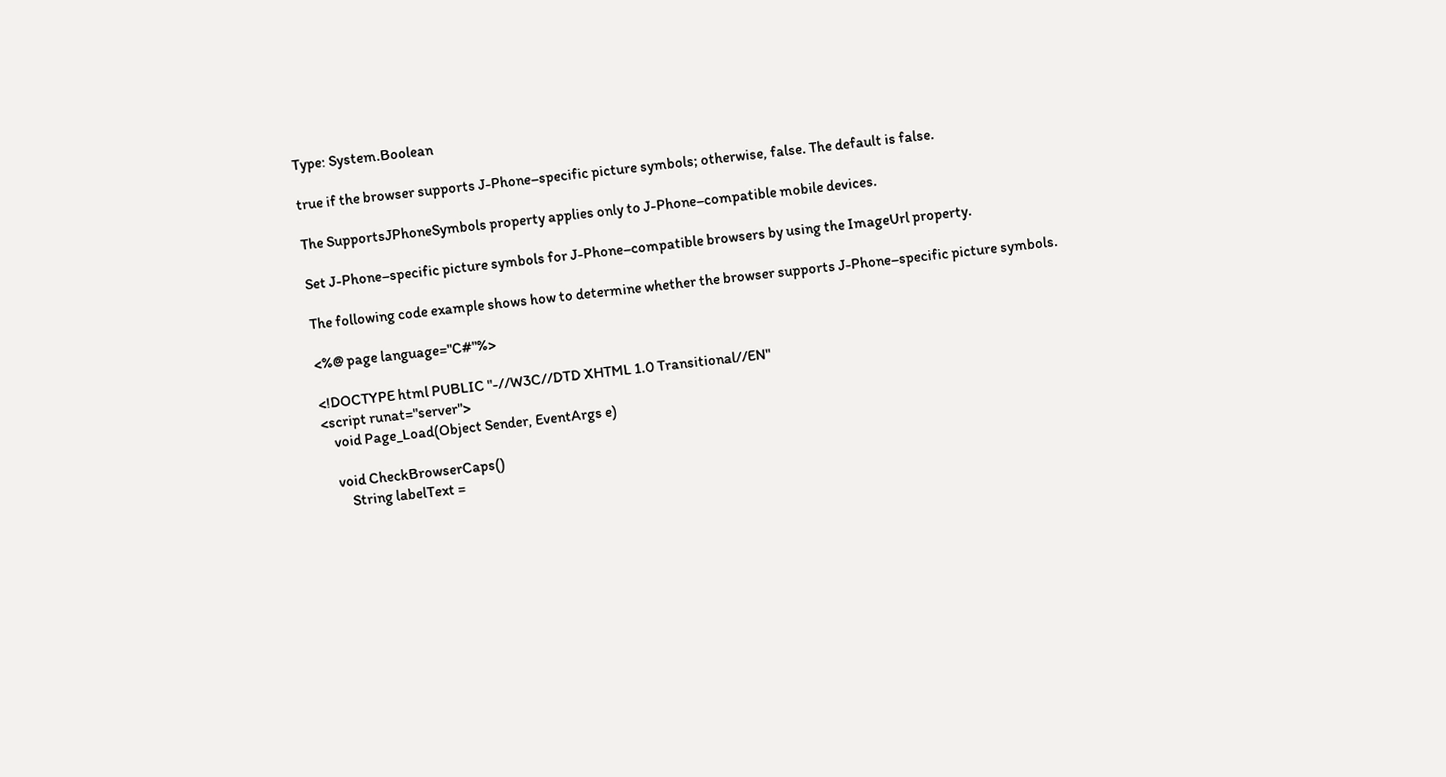Type: System.Boolean

true if the browser supports J-Phone–specific picture symbols; otherwise, false. The default is false.

The SupportsJPhoneSymbols property applies only to J-Phone–compatible mobile devices.

Set J-Phone–specific picture symbols for J-Phone–compatible browsers by using the ImageUrl property.

The following code example shows how to determine whether the browser supports J-Phone–specific picture symbols.

<%@ page language="C#"%>

<!DOCTYPE html PUBLIC "-//W3C//DTD XHTML 1.0 Transitional//EN"
<script runat="server">
    void Page_Load(Object Sender, EventArgs e)

    void CheckBrowserCaps()
        String labelText =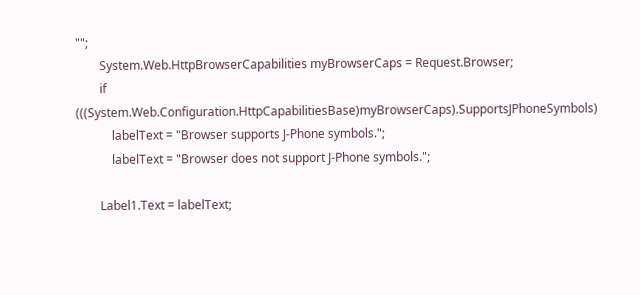"";
        System.Web.HttpBrowserCapabilities myBrowserCaps = Request.Browser;
        if (((System.Web.Configuration.HttpCapabilitiesBase)myBrowserCaps).SupportsJPhoneSymbols)
            labelText = "Browser supports J-Phone symbols.";
            labelText = "Browser does not support J-Phone symbols.";

        Label1.Text = labelText;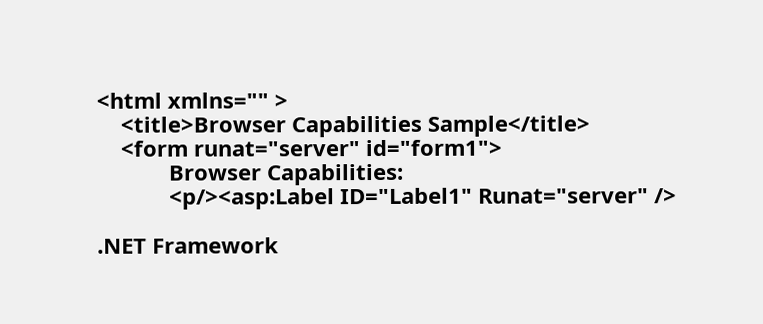<html xmlns="" >
    <title>Browser Capabilities Sample</title>
    <form runat="server" id="form1">
            Browser Capabilities:
            <p/><asp:Label ID="Label1" Runat="server" />

.NET Framework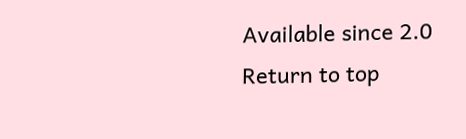Available since 2.0
Return to top